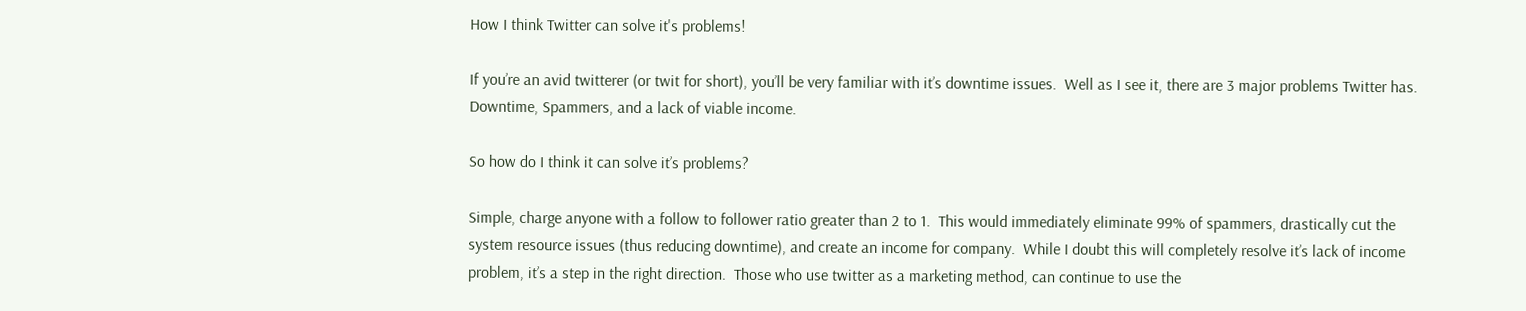How I think Twitter can solve it's problems!

If you’re an avid twitterer (or twit for short), you’ll be very familiar with it’s downtime issues.  Well as I see it, there are 3 major problems Twitter has.  Downtime, Spammers, and a lack of viable income.

So how do I think it can solve it’s problems?

Simple, charge anyone with a follow to follower ratio greater than 2 to 1.  This would immediately eliminate 99% of spammers, drastically cut the system resource issues (thus reducing downtime), and create an income for company.  While I doubt this will completely resolve it’s lack of income problem, it’s a step in the right direction.  Those who use twitter as a marketing method, can continue to use the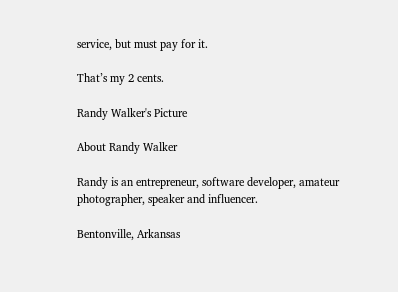service, but must pay for it.

That’s my 2 cents.

Randy Walker's Picture

About Randy Walker

Randy is an entrepreneur, software developer, amateur photographer, speaker and influencer.

Bentonville, Arkansas